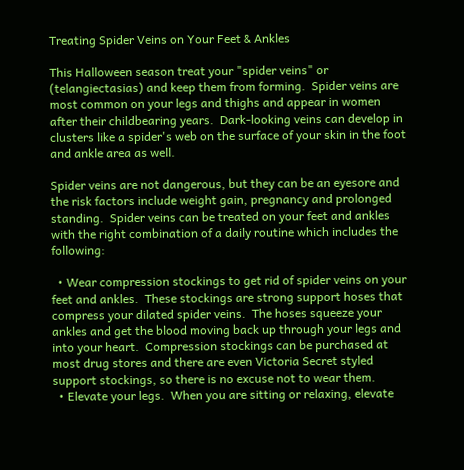Treating Spider Veins on Your Feet & Ankles

This Halloween season treat your "spider veins" or (telangiectasias) and keep them from forming.  Spider veins are most common on your legs and thighs and appear in women after their childbearing years.  Dark-looking veins can develop in clusters like a spider's web on the surface of your skin in the foot and ankle area as well.

Spider veins are not dangerous, but they can be an eyesore and the risk factors include weight gain, pregnancy and prolonged standing.  Spider veins can be treated on your feet and ankles with the right combination of a daily routine which includes the following:

  • Wear compression stockings to get rid of spider veins on your feet and ankles.  These stockings are strong support hoses that compress your dilated spider veins.  The hoses squeeze your ankles and get the blood moving back up through your legs and into your heart.  Compression stockings can be purchased at most drug stores and there are even Victoria Secret styled support stockings, so there is no excuse not to wear them.
  • Elevate your legs.  When you are sitting or relaxing, elevate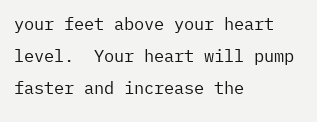your feet above your heart level.  Your heart will pump faster and increase the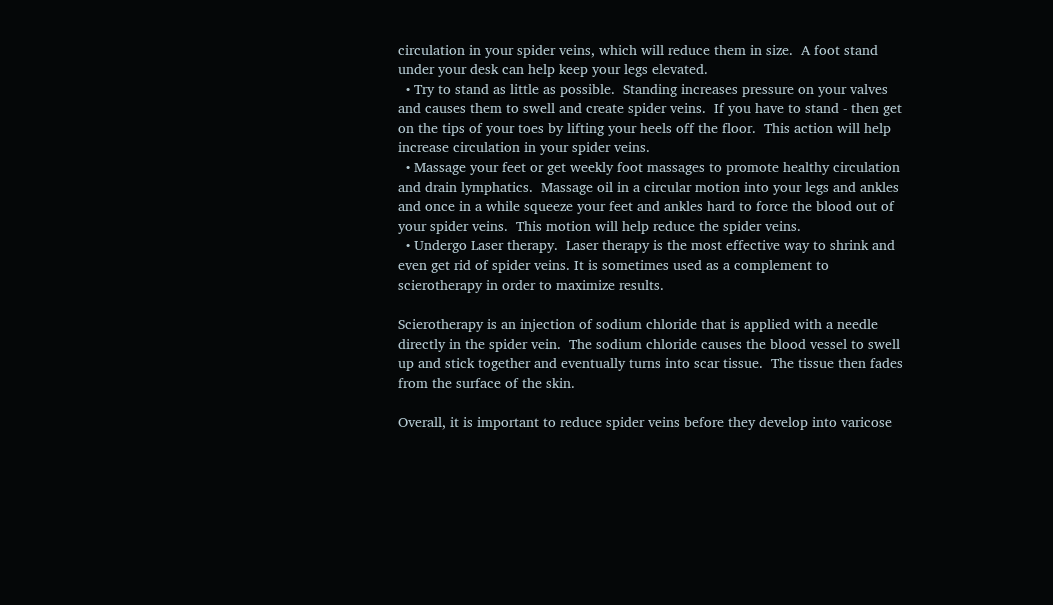circulation in your spider veins, which will reduce them in size.  A foot stand under your desk can help keep your legs elevated.
  • Try to stand as little as possible.  Standing increases pressure on your valves and causes them to swell and create spider veins.  If you have to stand - then get on the tips of your toes by lifting your heels off the floor.  This action will help increase circulation in your spider veins.
  • Massage your feet or get weekly foot massages to promote healthy circulation and drain lymphatics.  Massage oil in a circular motion into your legs and ankles and once in a while squeeze your feet and ankles hard to force the blood out of your spider veins.  This motion will help reduce the spider veins.
  • Undergo Laser therapy.  Laser therapy is the most effective way to shrink and even get rid of spider veins. It is sometimes used as a complement to scierotherapy in order to maximize results.

Scierotherapy is an injection of sodium chloride that is applied with a needle directly in the spider vein.  The sodium chloride causes the blood vessel to swell up and stick together and eventually turns into scar tissue.  The tissue then fades from the surface of the skin.

Overall, it is important to reduce spider veins before they develop into varicose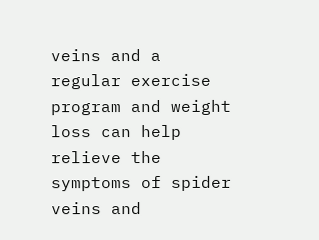veins and a regular exercise program and weight loss can help relieve the symptoms of spider veins and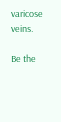varicose veins.

Be the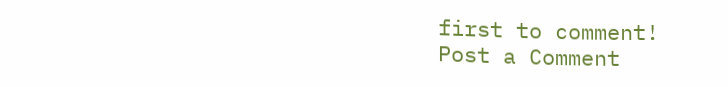first to comment!
Post a Comment